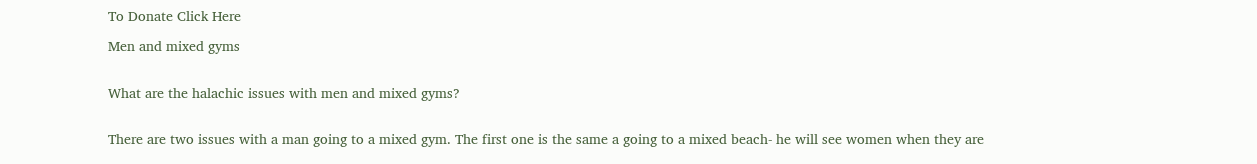To Donate Click Here

Men and mixed gyms


What are the halachic issues with men and mixed gyms?


There are two issues with a man going to a mixed gym. The first one is the same a going to a mixed beach- he will see women when they are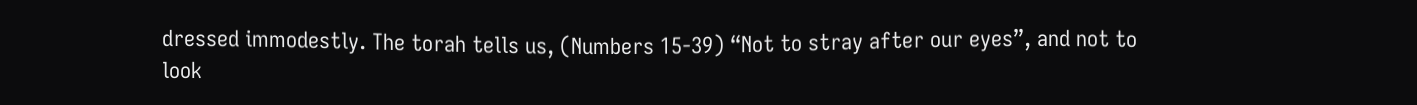dressed immodestly. The torah tells us, (Numbers 15-39) “Not to stray after our eyes”, and not to look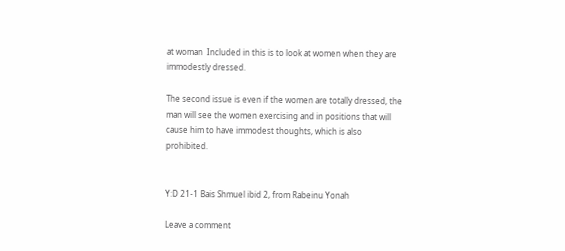at woman  Included in this is to look at women when they are immodestly dressed.

The second issue is even if the women are totally dressed, the man will see the women exercising and in positions that will cause him to have immodest thoughts, which is also prohibited.


Y:D 21-1 Bais Shmuel ibid 2, from Rabeinu Yonah

Leave a comment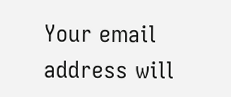Your email address will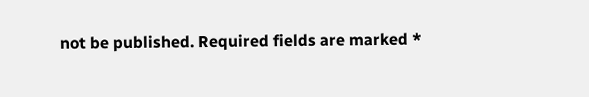not be published. Required fields are marked *